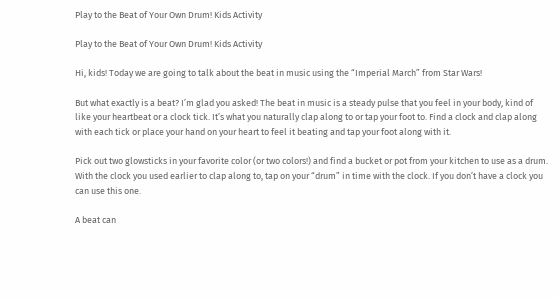Play to the Beat of Your Own Drum! Kids Activity

Play to the Beat of Your Own Drum! Kids Activity

Hi, kids! Today we are going to talk about the beat in music using the “Imperial March” from Star Wars!

But what exactly is a beat? I’m glad you asked! The beat in music is a steady pulse that you feel in your body, kind of like your heartbeat or a clock tick. It’s what you naturally clap along to or tap your foot to. Find a clock and clap along with each tick or place your hand on your heart to feel it beating and tap your foot along with it.

Pick out two glowsticks in your favorite color (or two colors!) and find a bucket or pot from your kitchen to use as a drum. With the clock you used earlier to clap along to, tap on your “drum” in time with the clock. If you don’t have a clock you can use this one.

A beat can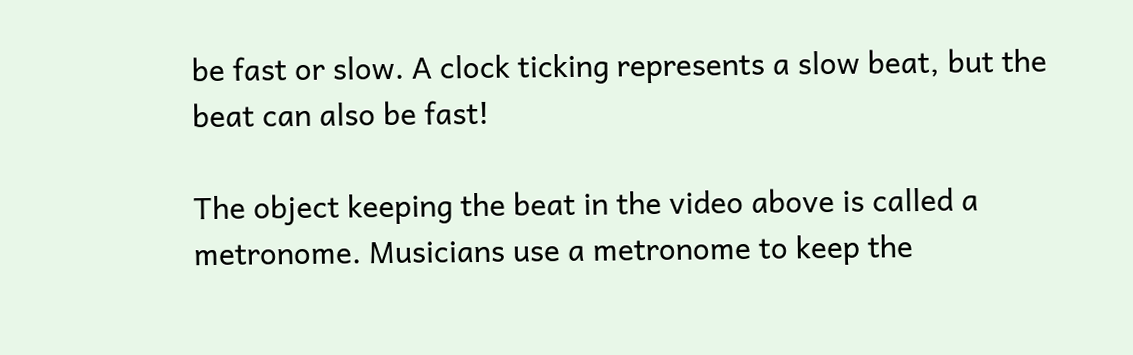be fast or slow. A clock ticking represents a slow beat, but the beat can also be fast!

The object keeping the beat in the video above is called a metronome. Musicians use a metronome to keep the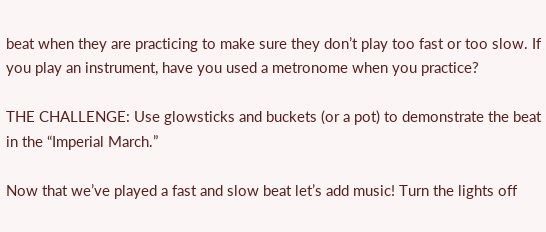beat when they are practicing to make sure they don’t play too fast or too slow. If you play an instrument, have you used a metronome when you practice?

THE CHALLENGE: Use glowsticks and buckets (or a pot) to demonstrate the beat in the “Imperial March.”

Now that we’ve played a fast and slow beat let’s add music! Turn the lights off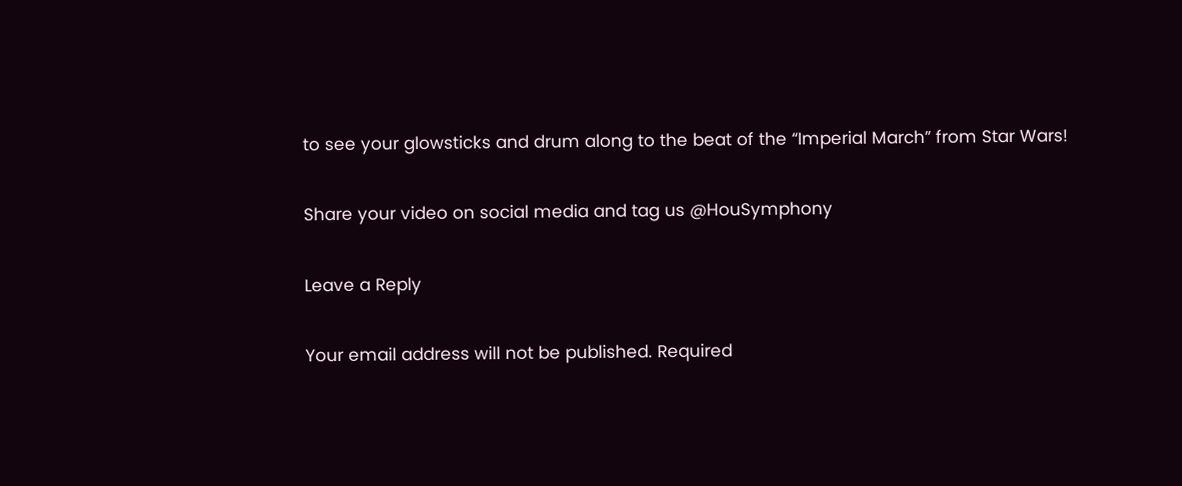to see your glowsticks and drum along to the beat of the “Imperial March” from Star Wars!

Share your video on social media and tag us @HouSymphony

Leave a Reply

Your email address will not be published. Required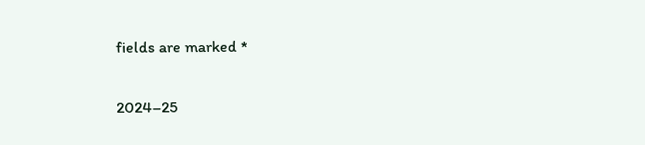fields are marked *

2024–25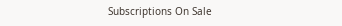Subscriptions On Sale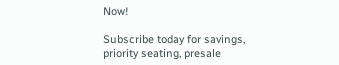Now!

Subscribe today for savings, priority seating, presale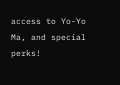access to Yo-Yo Ma, and special perks!